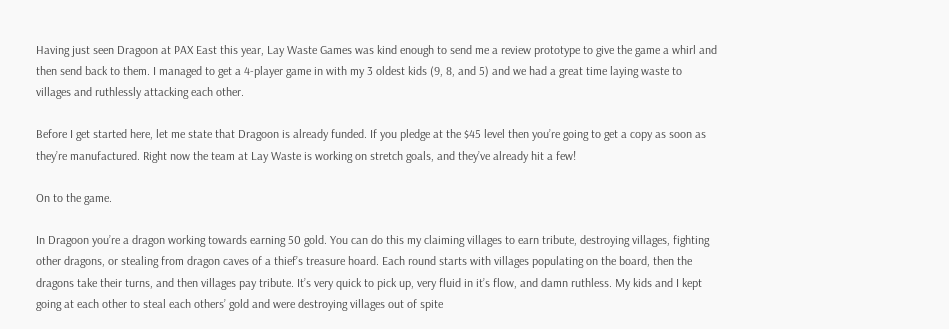Having just seen Dragoon at PAX East this year, Lay Waste Games was kind enough to send me a review prototype to give the game a whirl and then send back to them. I managed to get a 4-player game in with my 3 oldest kids (9, 8, and 5) and we had a great time laying waste to villages and ruthlessly attacking each other.

Before I get started here, let me state that Dragoon is already funded. If you pledge at the $45 level then you’re going to get a copy as soon as they’re manufactured. Right now the team at Lay Waste is working on stretch goals, and they’ve already hit a few!

On to the game.

In Dragoon you’re a dragon working towards earning 50 gold. You can do this my claiming villages to earn tribute, destroying villages, fighting other dragons, or stealing from dragon caves of a thief’s treasure hoard. Each round starts with villages populating on the board, then the dragons take their turns, and then villages pay tribute. It’s very quick to pick up, very fluid in it’s flow, and damn ruthless. My kids and I kept going at each other to steal each others’ gold and were destroying villages out of spite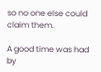so no one else could claim them.

A good time was had by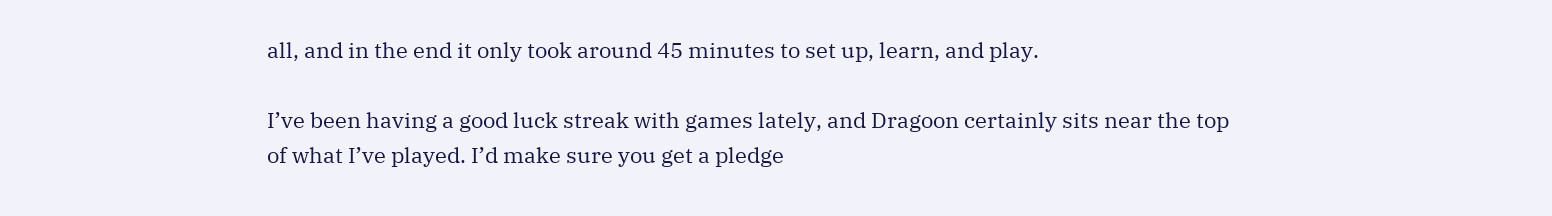all, and in the end it only took around 45 minutes to set up, learn, and play.

I’ve been having a good luck streak with games lately, and Dragoon certainly sits near the top of what I’ve played. I’d make sure you get a pledge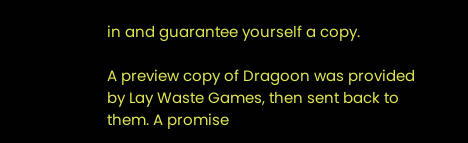in and guarantee yourself a copy.

A preview copy of Dragoon was provided by Lay Waste Games, then sent back to them. A promise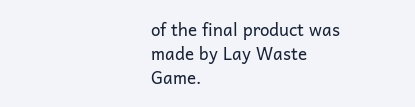of the final product was made by Lay Waste Game.